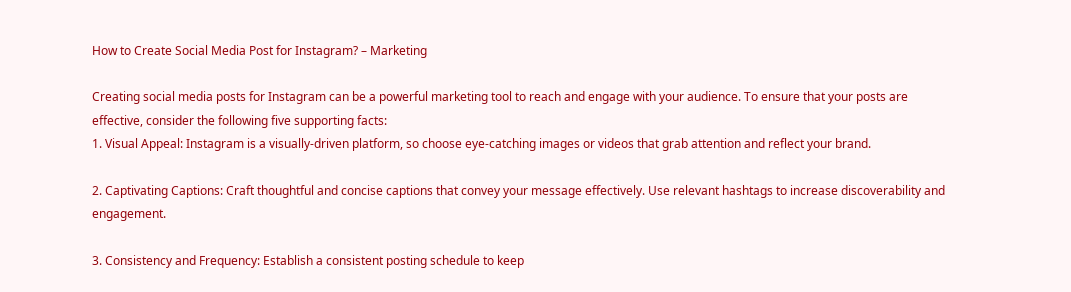How to Create Social Media Post for Instagram? – Marketing

Creating social media posts for Instagram can be a powerful marketing tool to reach and engage with your audience. To ensure that your posts are effective, consider the following five supporting facts:
1. Visual Appeal: Instagram is a visually-driven platform, so choose eye-catching images or videos that grab attention and reflect your brand.

2. Captivating Captions: Craft thoughtful and concise captions that convey your message effectively. Use relevant hashtags to increase discoverability and engagement.

3. Consistency and Frequency: Establish a consistent posting schedule to keep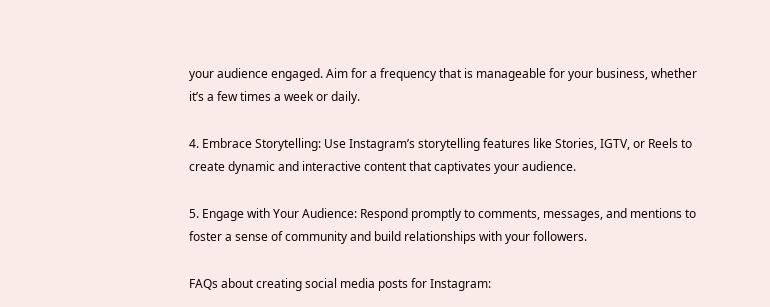your audience engaged. Aim for a frequency that is manageable for your business, whether it’s a few times a week or daily.

4. Embrace Storytelling: Use Instagram’s storytelling features like Stories, IGTV, or Reels to create dynamic and interactive content that captivates your audience.

5. Engage with Your Audience: Respond promptly to comments, messages, and mentions to foster a sense of community and build relationships with your followers.

FAQs about creating social media posts for Instagram: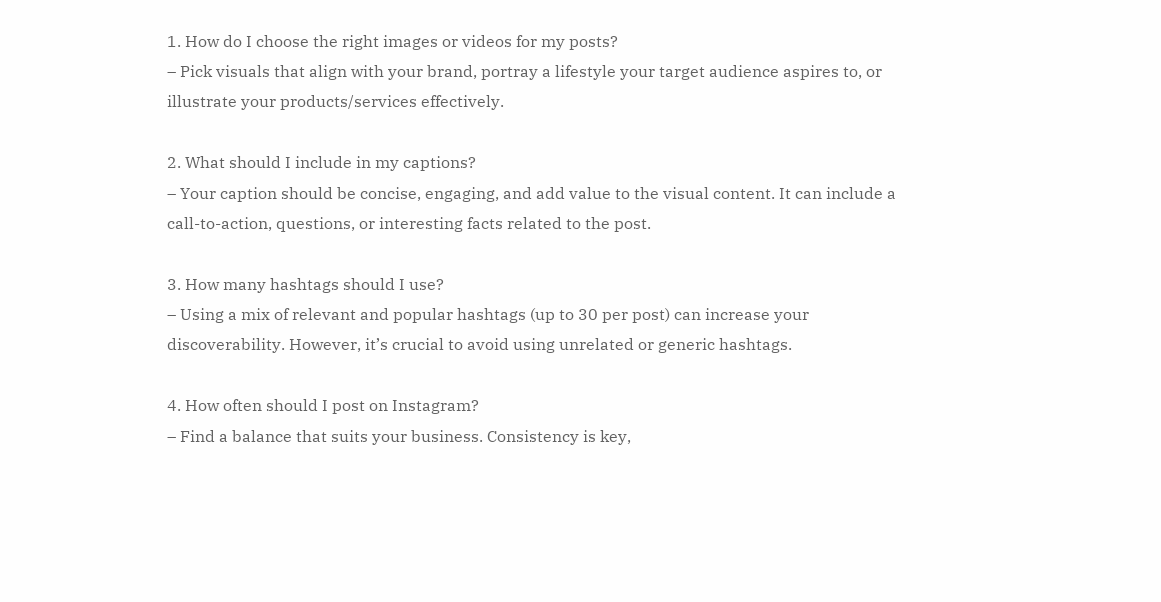1. How do I choose the right images or videos for my posts?
– Pick visuals that align with your brand, portray a lifestyle your target audience aspires to, or illustrate your products/services effectively.

2. What should I include in my captions?
– Your caption should be concise, engaging, and add value to the visual content. It can include a call-to-action, questions, or interesting facts related to the post.

3. How many hashtags should I use?
– Using a mix of relevant and popular hashtags (up to 30 per post) can increase your discoverability. However, it’s crucial to avoid using unrelated or generic hashtags.

4. How often should I post on Instagram?
– Find a balance that suits your business. Consistency is key,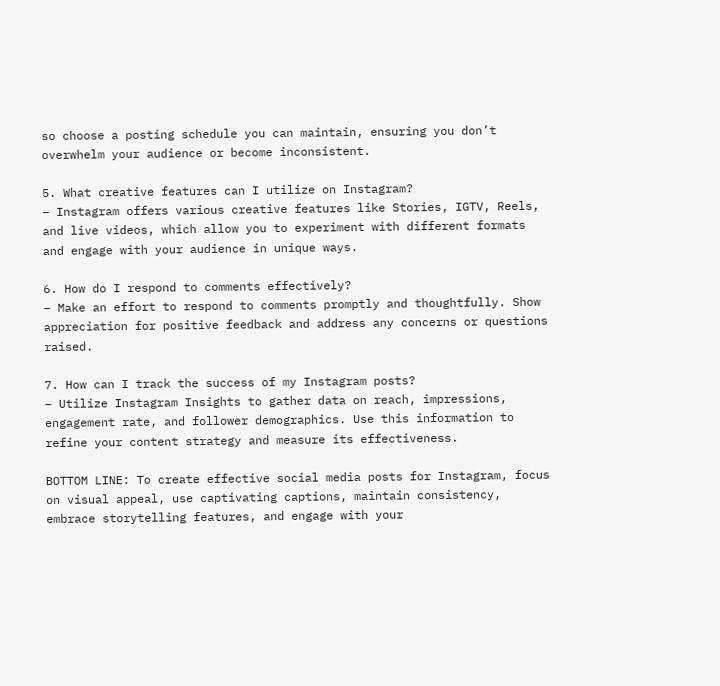so choose a posting schedule you can maintain, ensuring you don’t overwhelm your audience or become inconsistent.

5. What creative features can I utilize on Instagram?
– Instagram offers various creative features like Stories, IGTV, Reels, and live videos, which allow you to experiment with different formats and engage with your audience in unique ways.

6. How do I respond to comments effectively?
– Make an effort to respond to comments promptly and thoughtfully. Show appreciation for positive feedback and address any concerns or questions raised.

7. How can I track the success of my Instagram posts?
– Utilize Instagram Insights to gather data on reach, impressions, engagement rate, and follower demographics. Use this information to refine your content strategy and measure its effectiveness.

BOTTOM LINE: To create effective social media posts for Instagram, focus on visual appeal, use captivating captions, maintain consistency, embrace storytelling features, and engage with your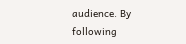audience. By following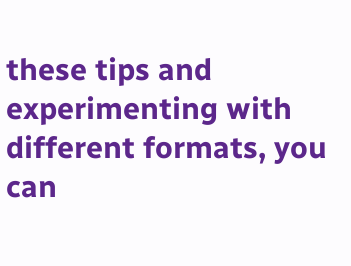these tips and experimenting with different formats, you can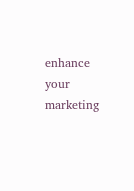enhance your marketing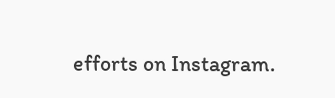efforts on Instagram.